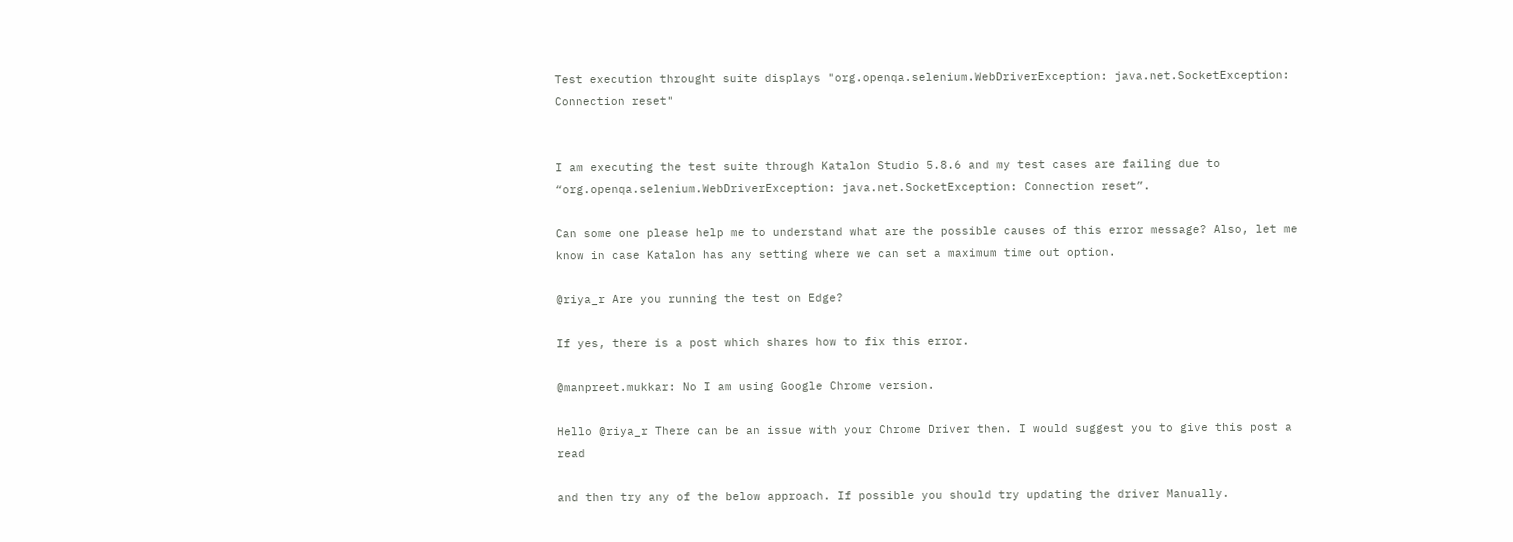Test execution throught suite displays "org.openqa.selenium.WebDriverException: java.net.SocketException: Connection reset"


I am executing the test suite through Katalon Studio 5.8.6 and my test cases are failing due to “org.openqa.selenium.WebDriverException: java.net.SocketException: Connection reset”.

Can some one please help me to understand what are the possible causes of this error message? Also, let me know in case Katalon has any setting where we can set a maximum time out option.

@riya_r Are you running the test on Edge?

If yes, there is a post which shares how to fix this error.

@manpreet.mukkar: No I am using Google Chrome version.

Hello @riya_r There can be an issue with your Chrome Driver then. I would suggest you to give this post a read

and then try any of the below approach. If possible you should try updating the driver Manually.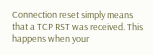Connection reset simply means that a TCP RST was received. This happens when your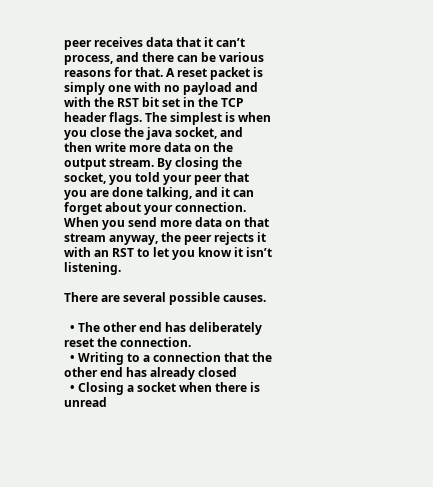peer receives data that it can’t process, and there can be various reasons for that. A reset packet is simply one with no payload and with the RST bit set in the TCP header flags. The simplest is when you close the java socket, and then write more data on the output stream. By closing the socket, you told your peer that you are done talking, and it can forget about your connection. When you send more data on that stream anyway, the peer rejects it with an RST to let you know it isn’t listening.

There are several possible causes.

  • The other end has deliberately reset the connection.
  • Writing to a connection that the other end has already closed
  • Closing a socket when there is unread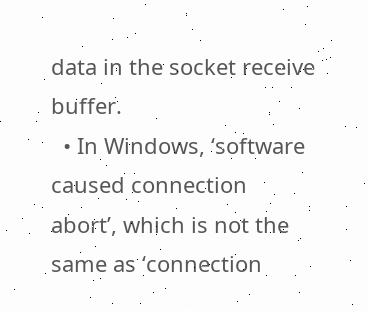data in the socket receive buffer.
  • In Windows, ‘software caused connection abort’, which is not the same as ‘connection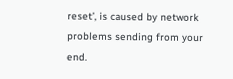reset’, is caused by network problems sending from your end.